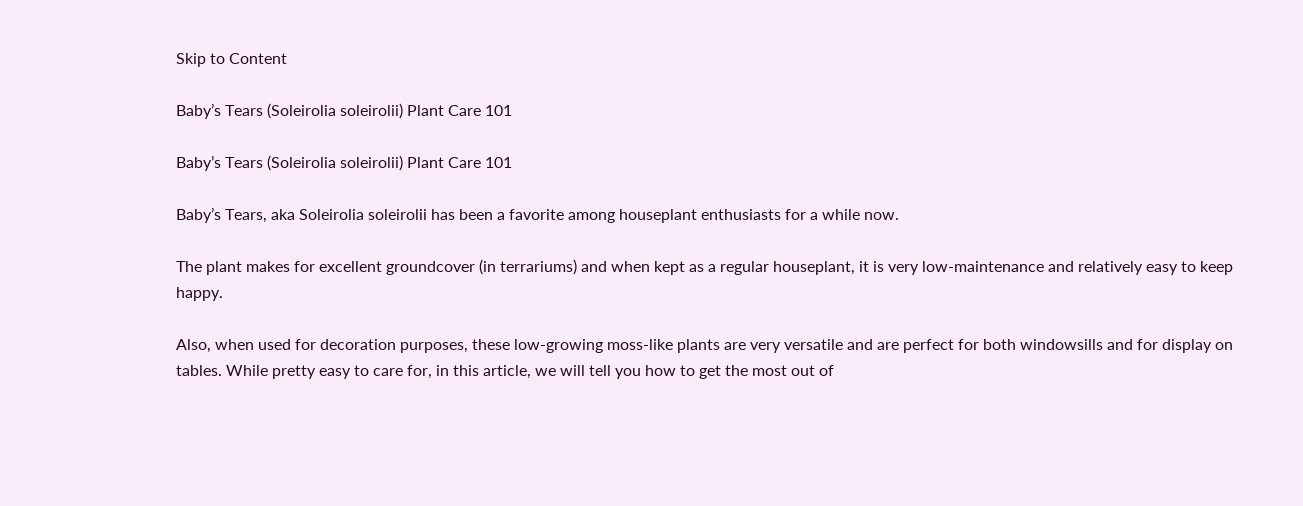Skip to Content

Baby’s Tears (Soleirolia soleirolii) Plant Care 101

Baby’s Tears (Soleirolia soleirolii) Plant Care 101

Baby’s Tears, aka Soleirolia soleirolii has been a favorite among houseplant enthusiasts for a while now.

The plant makes for excellent groundcover (in terrariums) and when kept as a regular houseplant, it is very low-maintenance and relatively easy to keep happy.

Also, when used for decoration purposes, these low-growing moss-like plants are very versatile and are perfect for both windowsills and for display on tables. While pretty easy to care for, in this article, we will tell you how to get the most out of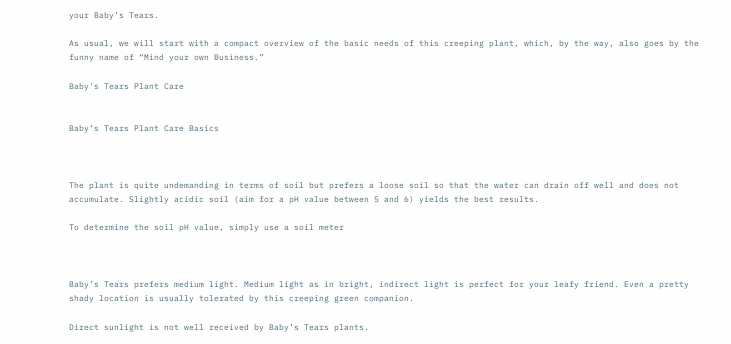your Baby’s Tears.

As usual, we will start with a compact overview of the basic needs of this creeping plant, which, by the way, also goes by the funny name of “Mind your own Business.”

Baby's Tears Plant Care


Baby’s Tears Plant Care Basics



The plant is quite undemanding in terms of soil but prefers a loose soil so that the water can drain off well and does not accumulate. Slightly acidic soil (aim for a pH value between 5 and 6) yields the best results.

To determine the soil pH value, simply use a soil meter



Baby’s Tears prefers medium light. Medium light as in bright, indirect light is perfect for your leafy friend. Even a pretty shady location is usually tolerated by this creeping green companion.

Direct sunlight is not well received by Baby’s Tears plants.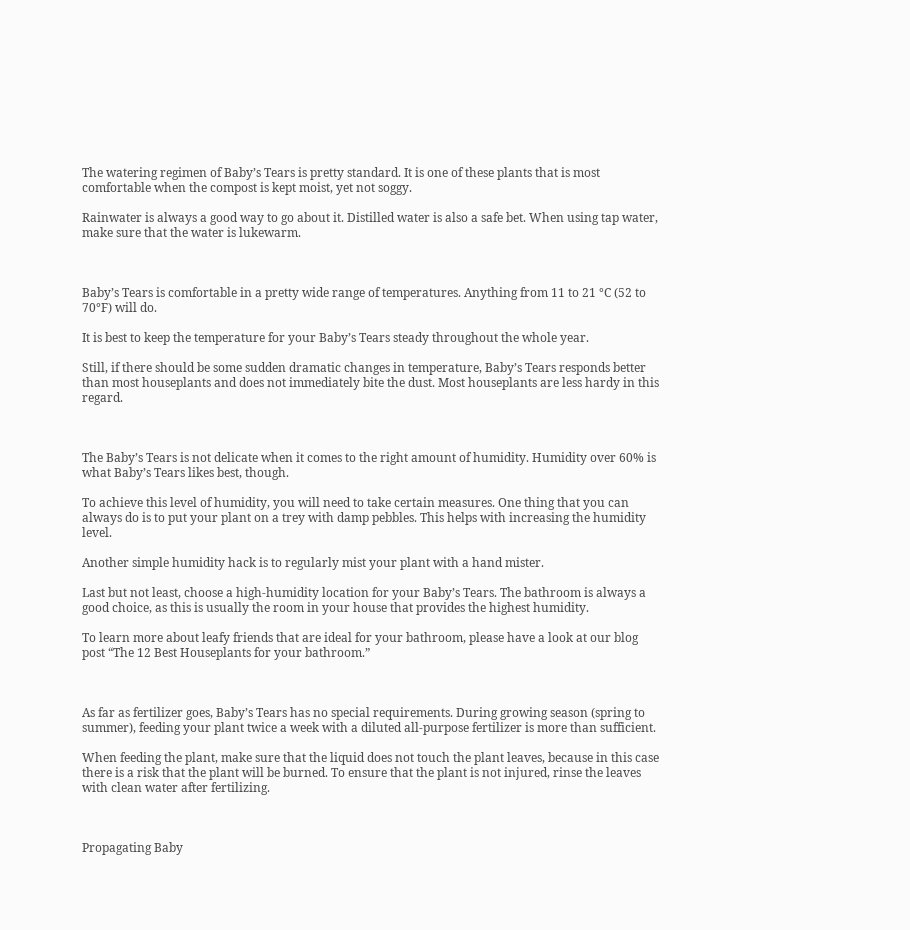The watering regimen of Baby’s Tears is pretty standard. It is one of these plants that is most comfortable when the compost is kept moist, yet not soggy.

Rainwater is always a good way to go about it. Distilled water is also a safe bet. When using tap water, make sure that the water is lukewarm.



Baby’s Tears is comfortable in a pretty wide range of temperatures. Anything from 11 to 21 °C (52 to 70°F) will do.

It is best to keep the temperature for your Baby’s Tears steady throughout the whole year.

Still, if there should be some sudden dramatic changes in temperature, Baby’s Tears responds better than most houseplants and does not immediately bite the dust. Most houseplants are less hardy in this regard.



The Baby’s Tears is not delicate when it comes to the right amount of humidity. Humidity over 60% is what Baby’s Tears likes best, though.

To achieve this level of humidity, you will need to take certain measures. One thing that you can always do is to put your plant on a trey with damp pebbles. This helps with increasing the humidity level.

Another simple humidity hack is to regularly mist your plant with a hand mister.

Last but not least, choose a high-humidity location for your Baby’s Tears. The bathroom is always a good choice, as this is usually the room in your house that provides the highest humidity.

To learn more about leafy friends that are ideal for your bathroom, please have a look at our blog post “The 12 Best Houseplants for your bathroom.”



As far as fertilizer goes, Baby’s Tears has no special requirements. During growing season (spring to summer), feeding your plant twice a week with a diluted all-purpose fertilizer is more than sufficient.

When feeding the plant, make sure that the liquid does not touch the plant leaves, because in this case there is a risk that the plant will be burned. To ensure that the plant is not injured, rinse the leaves with clean water after fertilizing.



Propagating Baby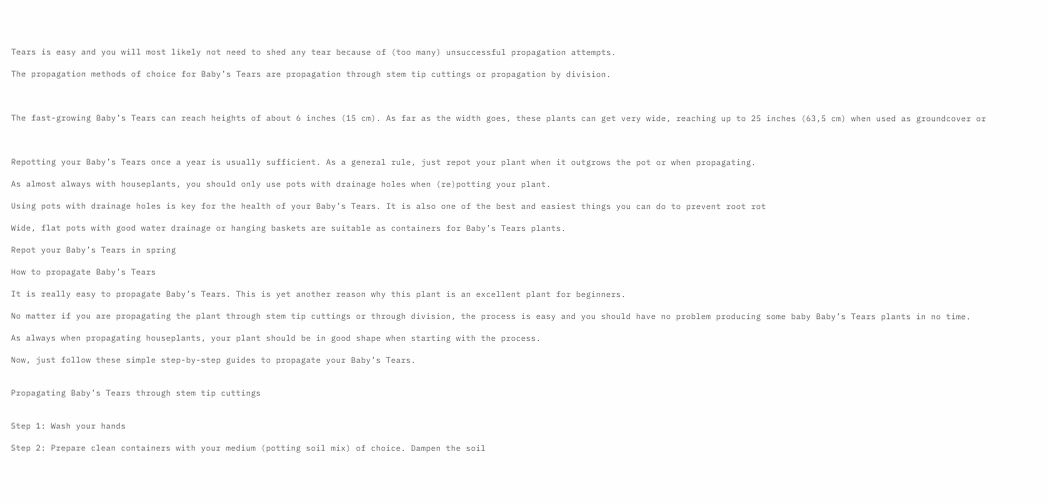Tears is easy and you will most likely not need to shed any tear because of (too many) unsuccessful propagation attempts.

The propagation methods of choice for Baby’s Tears are propagation through stem tip cuttings or propagation by division.



The fast-growing Baby’s Tears can reach heights of about 6 inches (15 cm). As far as the width goes, these plants can get very wide, reaching up to 25 inches (63,5 cm) when used as groundcover or



Repotting your Baby’s Tears once a year is usually sufficient. As a general rule, just repot your plant when it outgrows the pot or when propagating.

As almost always with houseplants, you should only use pots with drainage holes when (re)potting your plant.

Using pots with drainage holes is key for the health of your Baby’s Tears. It is also one of the best and easiest things you can do to prevent root rot

Wide, flat pots with good water drainage or hanging baskets are suitable as containers for Baby’s Tears plants.

Repot your Baby’s Tears in spring

How to propagate Baby’s Tears

It is really easy to propagate Baby’s Tears. This is yet another reason why this plant is an excellent plant for beginners.

No matter if you are propagating the plant through stem tip cuttings or through division, the process is easy and you should have no problem producing some baby Baby’s Tears plants in no time.

As always when propagating houseplants, your plant should be in good shape when starting with the process.

Now, just follow these simple step-by-step guides to propagate your Baby’s Tears.


Propagating Baby’s Tears through stem tip cuttings


Step 1: Wash your hands

Step 2: Prepare clean containers with your medium (potting soil mix) of choice. Dampen the soil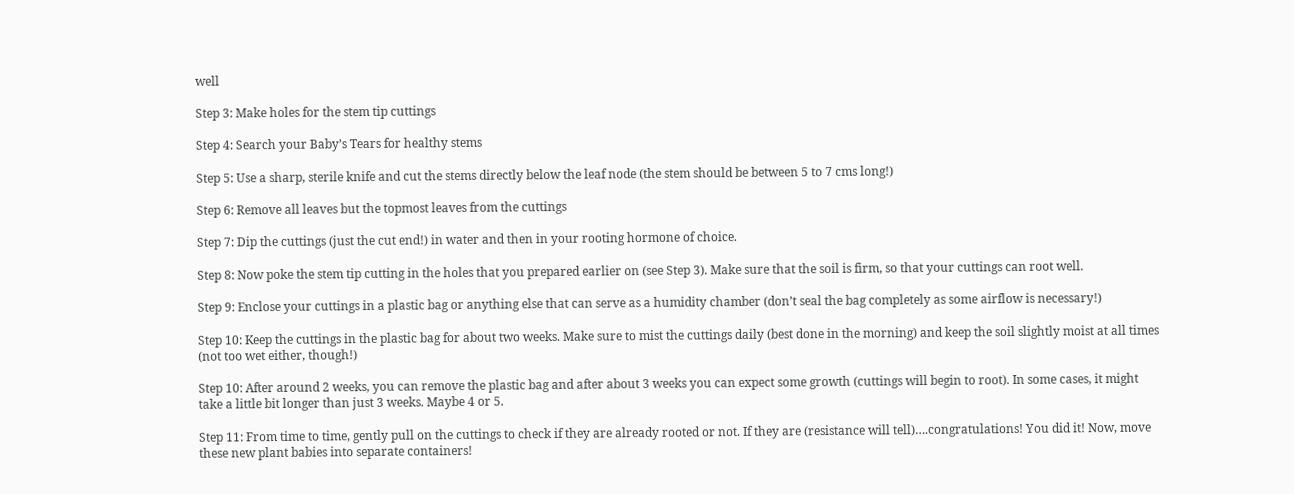well

Step 3: Make holes for the stem tip cuttings

Step 4: Search your Baby’s Tears for healthy stems

Step 5: Use a sharp, sterile knife and cut the stems directly below the leaf node (the stem should be between 5 to 7 cms long!)

Step 6: Remove all leaves but the topmost leaves from the cuttings

Step 7: Dip the cuttings (just the cut end!) in water and then in your rooting hormone of choice.

Step 8: Now poke the stem tip cutting in the holes that you prepared earlier on (see Step 3). Make sure that the soil is firm, so that your cuttings can root well.

Step 9: Enclose your cuttings in a plastic bag or anything else that can serve as a humidity chamber (don’t seal the bag completely as some airflow is necessary!)

Step 10: Keep the cuttings in the plastic bag for about two weeks. Make sure to mist the cuttings daily (best done in the morning) and keep the soil slightly moist at all times (not too wet either, though!)

Step 10: After around 2 weeks, you can remove the plastic bag and after about 3 weeks you can expect some growth (cuttings will begin to root). In some cases, it might take a little bit longer than just 3 weeks. Maybe 4 or 5.

Step 11: From time to time, gently pull on the cuttings to check if they are already rooted or not. If they are (resistance will tell)….congratulations! You did it! Now, move these new plant babies into separate containers!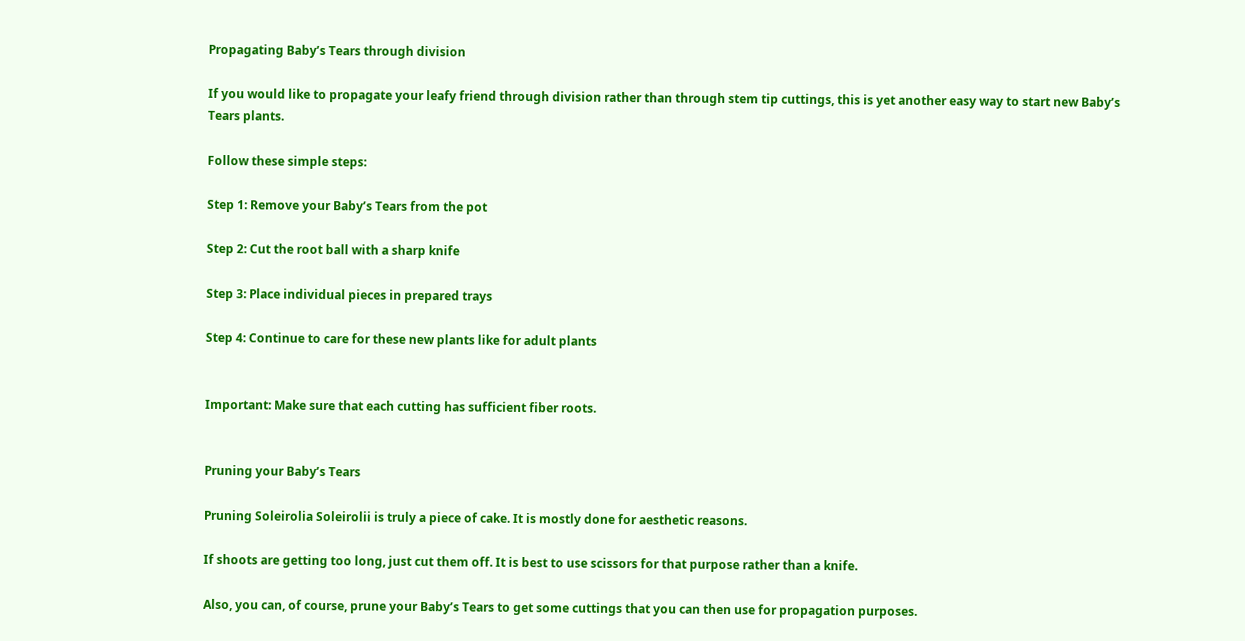Propagating Baby’s Tears through division

If you would like to propagate your leafy friend through division rather than through stem tip cuttings, this is yet another easy way to start new Baby’s Tears plants.

Follow these simple steps:

Step 1: Remove your Baby’s Tears from the pot

Step 2: Cut the root ball with a sharp knife

Step 3: Place individual pieces in prepared trays

Step 4: Continue to care for these new plants like for adult plants


Important: Make sure that each cutting has sufficient fiber roots.


Pruning your Baby’s Tears

Pruning Soleirolia Soleirolii is truly a piece of cake. It is mostly done for aesthetic reasons.

If shoots are getting too long, just cut them off. It is best to use scissors for that purpose rather than a knife.

Also, you can, of course, prune your Baby’s Tears to get some cuttings that you can then use for propagation purposes.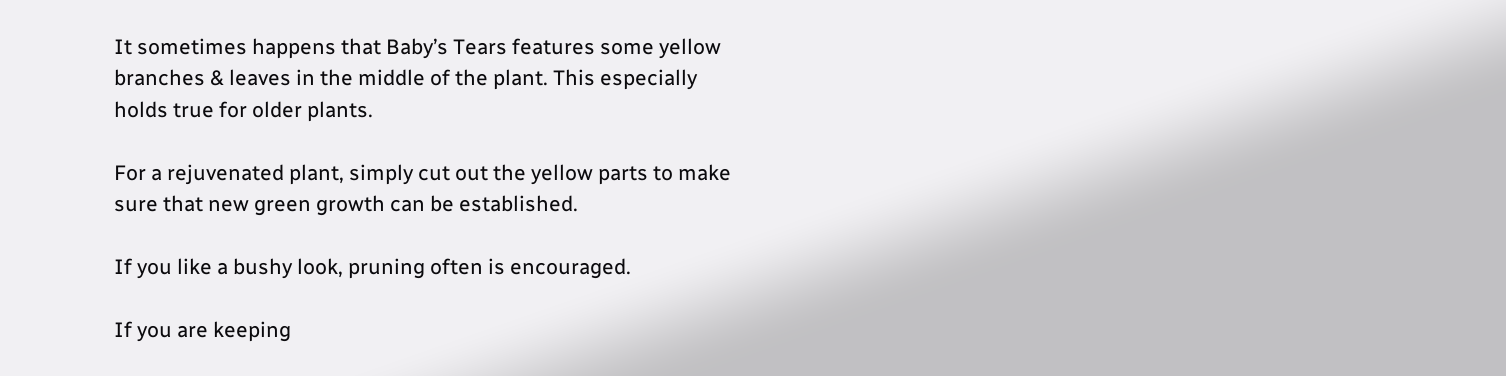It sometimes happens that Baby’s Tears features some yellow branches & leaves in the middle of the plant. This especially holds true for older plants.

For a rejuvenated plant, simply cut out the yellow parts to make sure that new green growth can be established.

If you like a bushy look, pruning often is encouraged.

If you are keeping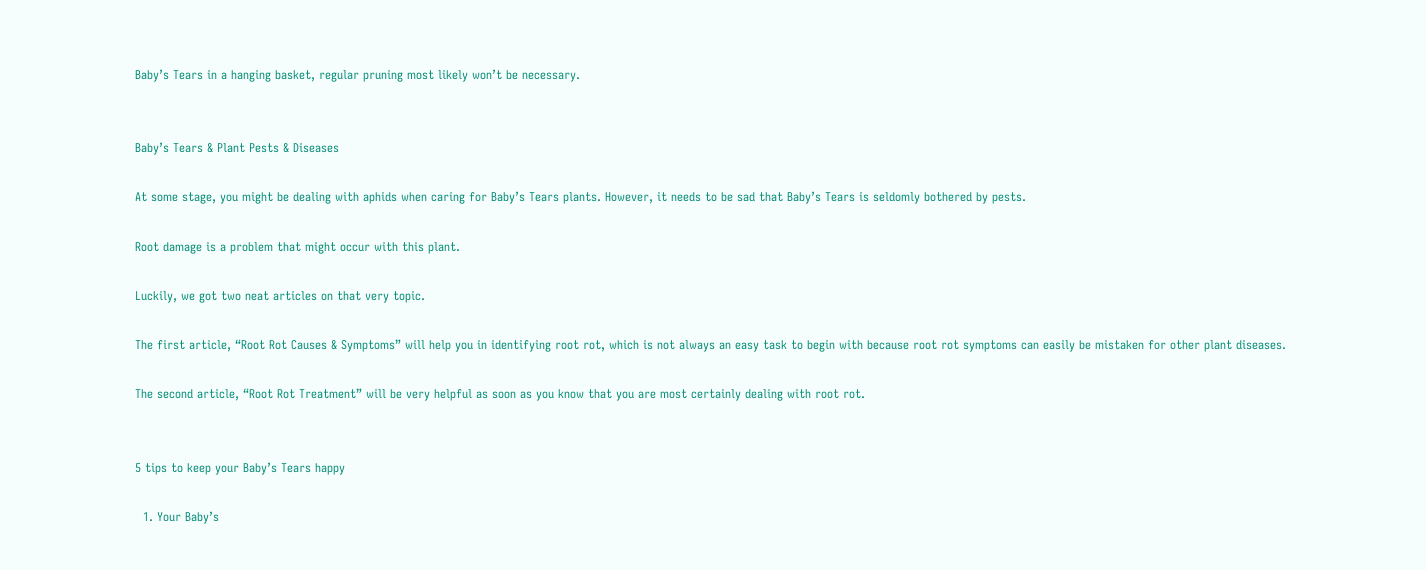Baby’s Tears in a hanging basket, regular pruning most likely won’t be necessary.


Baby’s Tears & Plant Pests & Diseases

At some stage, you might be dealing with aphids when caring for Baby’s Tears plants. However, it needs to be sad that Baby’s Tears is seldomly bothered by pests.

Root damage is a problem that might occur with this plant.

Luckily, we got two neat articles on that very topic.

The first article, “Root Rot Causes & Symptoms” will help you in identifying root rot, which is not always an easy task to begin with because root rot symptoms can easily be mistaken for other plant diseases.

The second article, “Root Rot Treatment” will be very helpful as soon as you know that you are most certainly dealing with root rot.


5 tips to keep your Baby’s Tears happy

  1. Your Baby’s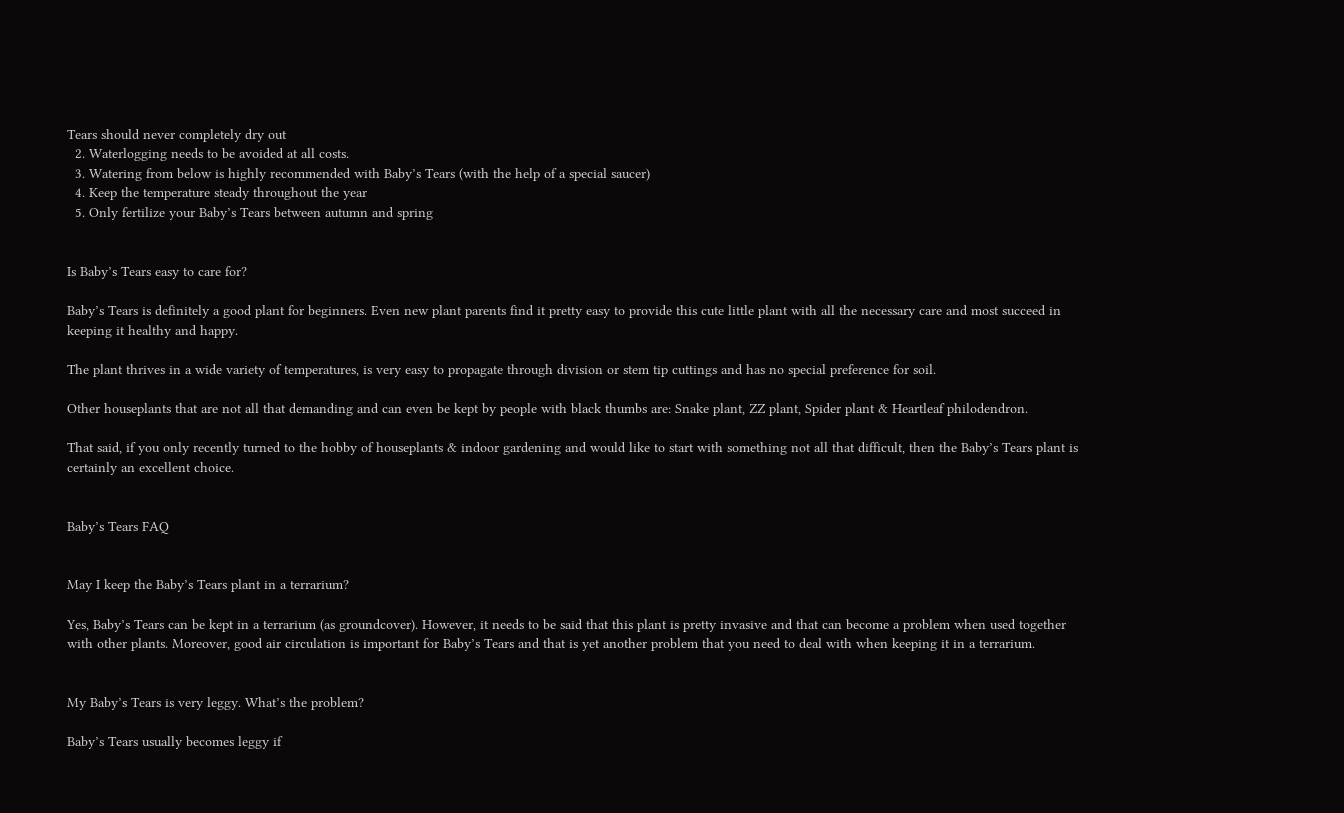Tears should never completely dry out
  2. Waterlogging needs to be avoided at all costs.
  3. Watering from below is highly recommended with Baby’s Tears (with the help of a special saucer)
  4. Keep the temperature steady throughout the year
  5. Only fertilize your Baby’s Tears between autumn and spring


Is Baby’s Tears easy to care for?

Baby’s Tears is definitely a good plant for beginners. Even new plant parents find it pretty easy to provide this cute little plant with all the necessary care and most succeed in keeping it healthy and happy.

The plant thrives in a wide variety of temperatures, is very easy to propagate through division or stem tip cuttings and has no special preference for soil.

Other houseplants that are not all that demanding and can even be kept by people with black thumbs are: Snake plant, ZZ plant, Spider plant & Heartleaf philodendron.

That said, if you only recently turned to the hobby of houseplants & indoor gardening and would like to start with something not all that difficult, then the Baby’s Tears plant is certainly an excellent choice.


Baby’s Tears FAQ


May I keep the Baby’s Tears plant in a terrarium?

Yes, Baby’s Tears can be kept in a terrarium (as groundcover). However, it needs to be said that this plant is pretty invasive and that can become a problem when used together with other plants. Moreover, good air circulation is important for Baby’s Tears and that is yet another problem that you need to deal with when keeping it in a terrarium.


My Baby’s Tears is very leggy. What’s the problem?

Baby’s Tears usually becomes leggy if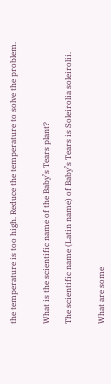the temperature is too high. Reduce the temperature to solve the problem.


What is the scientific name of the Baby’s Tears plant?

The scientific name (Latin name) of Baby’s Tears is Soleirolia soleirolii.


What are some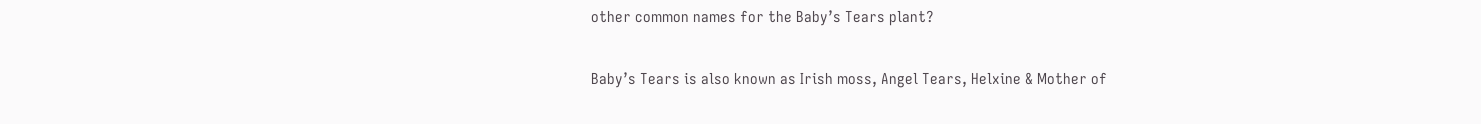other common names for the Baby’s Tears plant?

Baby’s Tears is also known as Irish moss, Angel Tears, Helxine & Mother of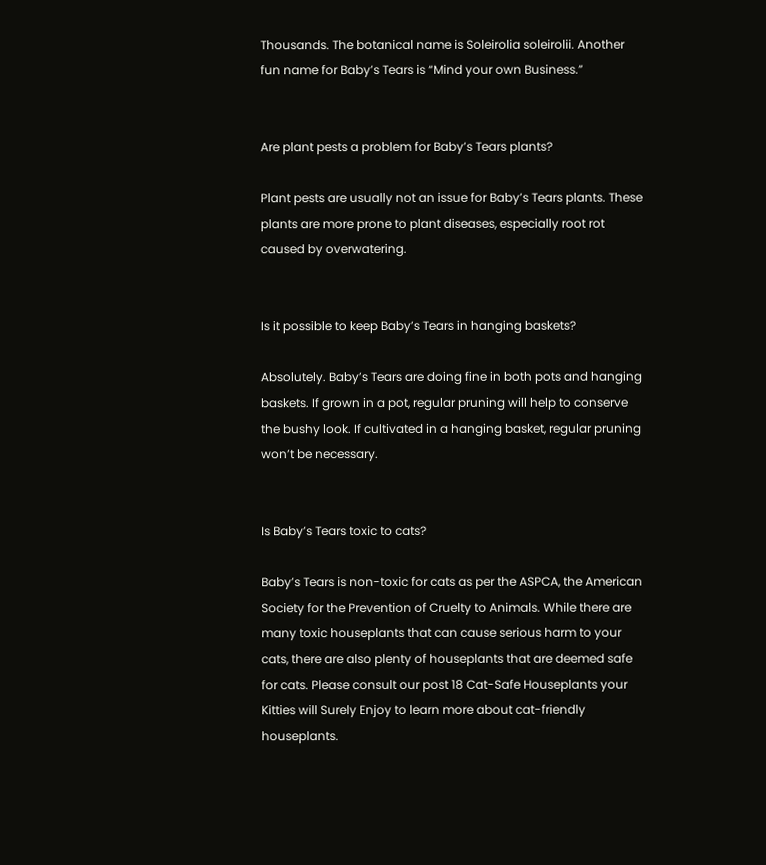Thousands. The botanical name is Soleirolia soleirolii. Another fun name for Baby’s Tears is “Mind your own Business.”


Are plant pests a problem for Baby’s Tears plants?

Plant pests are usually not an issue for Baby’s Tears plants. These plants are more prone to plant diseases, especially root rot caused by overwatering.


Is it possible to keep Baby’s Tears in hanging baskets?

Absolutely. Baby’s Tears are doing fine in both pots and hanging baskets. If grown in a pot, regular pruning will help to conserve the bushy look. If cultivated in a hanging basket, regular pruning won’t be necessary.


Is Baby’s Tears toxic to cats?

Baby’s Tears is non-toxic for cats as per the ASPCA, the American Society for the Prevention of Cruelty to Animals. While there are many toxic houseplants that can cause serious harm to your cats, there are also plenty of houseplants that are deemed safe for cats. Please consult our post 18 Cat-Safe Houseplants your Kitties will Surely Enjoy to learn more about cat-friendly houseplants.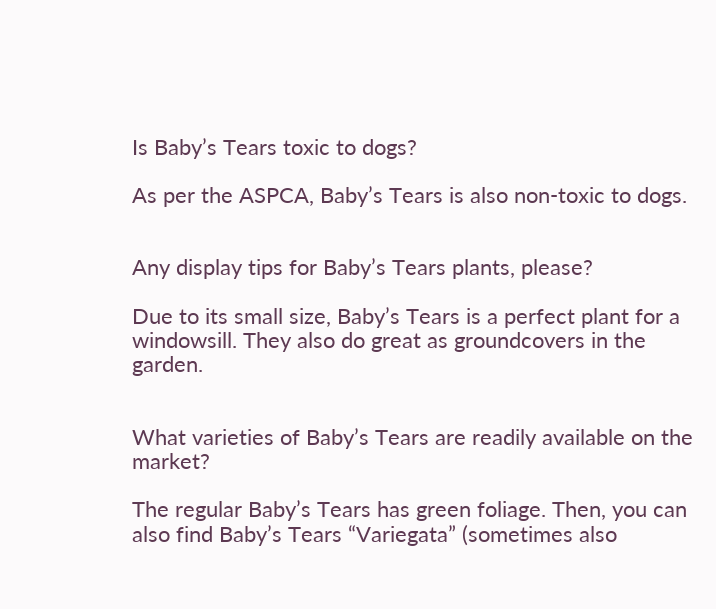Is Baby’s Tears toxic to dogs?

As per the ASPCA, Baby’s Tears is also non-toxic to dogs.


Any display tips for Baby’s Tears plants, please?

Due to its small size, Baby’s Tears is a perfect plant for a windowsill. They also do great as groundcovers in the garden.


What varieties of Baby’s Tears are readily available on the market?

The regular Baby’s Tears has green foliage. Then, you can also find Baby’s Tears “Variegata” (sometimes also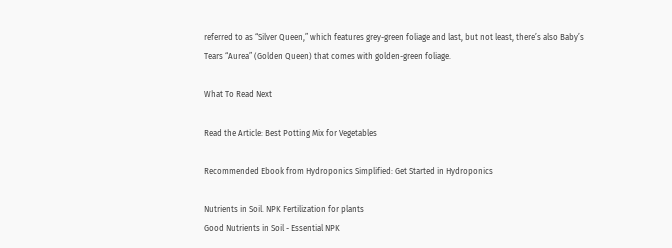referred to as “Silver Queen,” which features grey-green foliage and last, but not least, there’s also Baby’s Tears “Aurea” (Golden Queen) that comes with golden-green foliage.

What To Read Next

Read the Article: Best Potting Mix for Vegetables

Recommended Ebook from Hydroponics Simplified: Get Started in Hydroponics

Nutrients in Soil. NPK Fertilization for plants
Good Nutrients in Soil - Essential NPK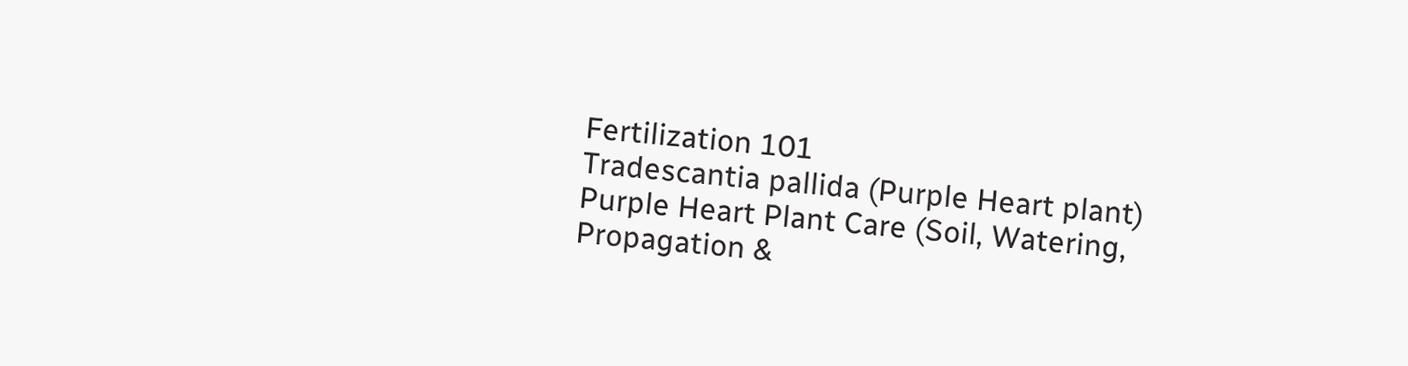Fertilization 101
Tradescantia pallida (Purple Heart plant)
Purple Heart Plant Care (Soil, Watering, Propagation &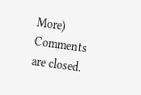More)
Comments are closed.